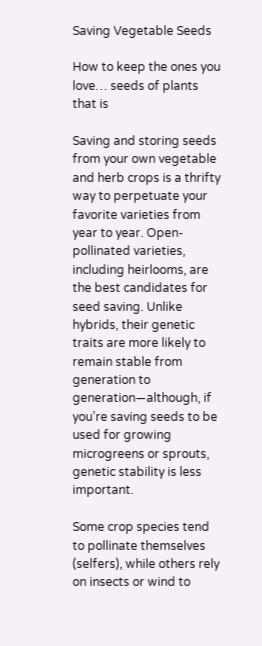Saving Vegetable Seeds

How to keep the ones you love… seeds of plants that is

Saving and storing seeds from your own vegetable and herb crops is a thrifty way to perpetuate your favorite varieties from year to year. Open-pollinated varieties, including heirlooms, are the best candidates for seed saving. Unlike hybrids, their genetic traits are more likely to remain stable from generation to generation—although, if you’re saving seeds to be used for growing microgreens or sprouts, genetic stability is less important.

Some crop species tend to pollinate themselves (selfers), while others rely on insects or wind to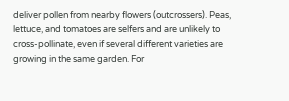deliver pollen from nearby flowers (outcrossers). Peas, lettuce, and tomatoes are selfers and are unlikely to cross-pollinate, even if several different varieties are growing in the same garden. For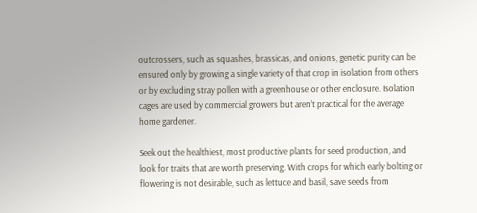outcrossers, such as squashes, brassicas, and onions, genetic purity can be ensured only by growing a single variety of that crop in isolation from others or by excluding stray pollen with a greenhouse or other enclosure. Isolation cages are used by commercial growers but aren’t practical for the average home gardener.

Seek out the healthiest, most productive plants for seed production, and look for traits that are worth preserving. With crops for which early bolting or flowering is not desirable, such as lettuce and basil, save seeds from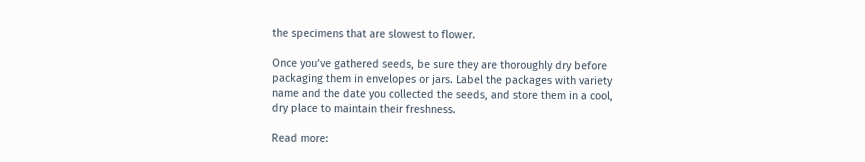the specimens that are slowest to flower.

Once you’ve gathered seeds, be sure they are thoroughly dry before packaging them in envelopes or jars. Label the packages with variety name and the date you collected the seeds, and store them in a cool, dry place to maintain their freshness.

Read more: